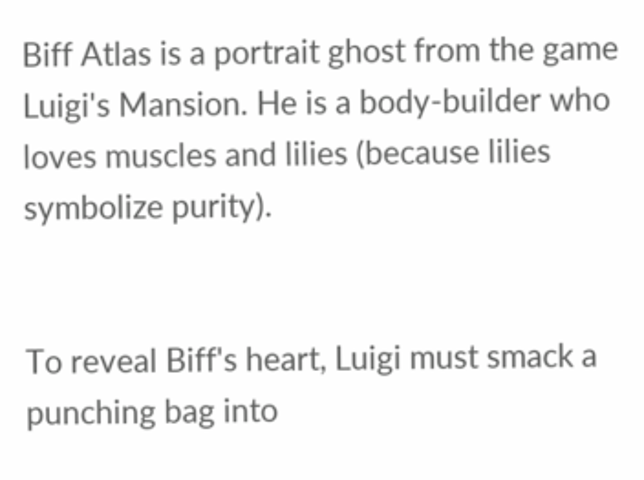Biff Atlas is a portrait ghost from the game Luigi's Mansion. He is a body-builder who loves muscles and lilies (because lilies symbolize purity).


To reveal Biff's heart, Luigi must smack a punching bag into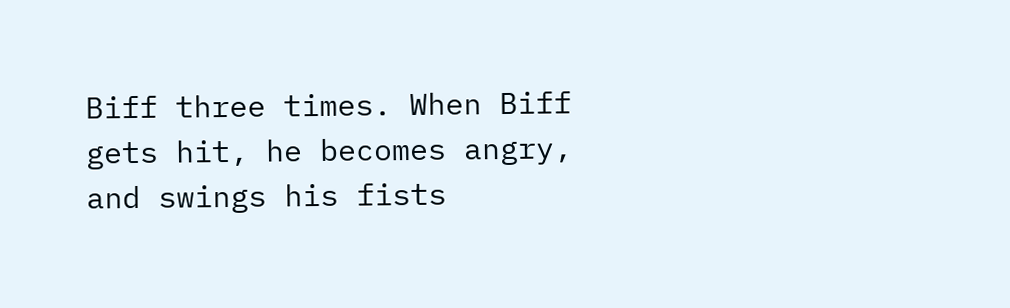Biff three times. When Biff gets hit, he becomes angry, and swings his fists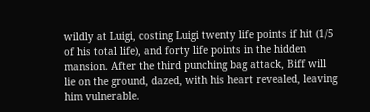wildly at Luigi, costing Luigi twenty life points if hit (1/5 of his total life), and forty life points in the hidden mansion. After the third punching bag attack, Biff will lie on the ground, dazed, with his heart revealed, leaving him vulnerable.